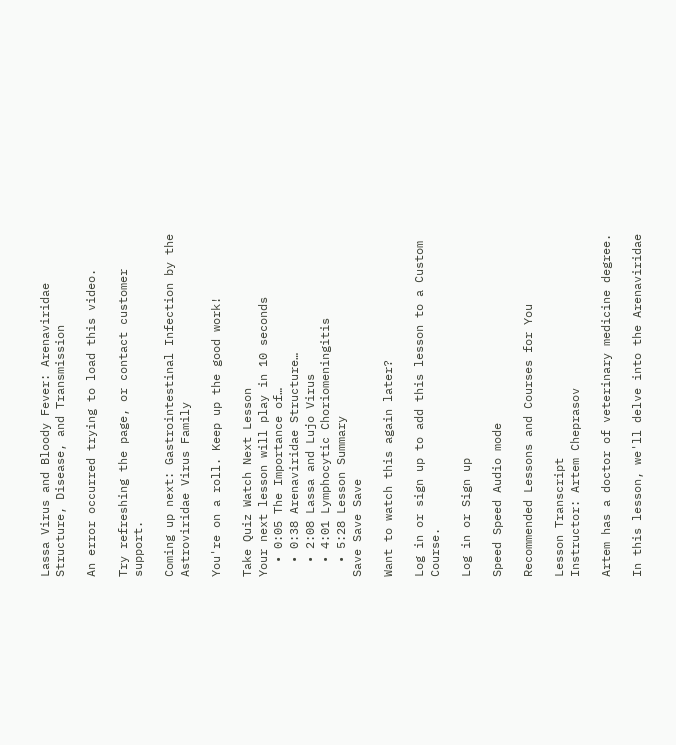Lassa Virus and Bloody Fever: Arenaviridae Structure, Disease, and Transmission

An error occurred trying to load this video.

Try refreshing the page, or contact customer support.

Coming up next: Gastrointestinal Infection by the Astroviridae Virus Family

You're on a roll. Keep up the good work!

Take Quiz Watch Next Lesson
Your next lesson will play in 10 seconds
  • 0:05 The Importance of…
  • 0:38 Arenaviridae Structure…
  • 2:08 Lassa and Lujo Virus
  • 4:01 Lymphocytic Choriomeningitis
  • 5:28 Lesson Summary
Save Save Save

Want to watch this again later?

Log in or sign up to add this lesson to a Custom Course.

Log in or Sign up

Speed Speed Audio mode

Recommended Lessons and Courses for You

Lesson Transcript
Instructor: Artem Cheprasov

Artem has a doctor of veterinary medicine degree.

In this lesson, we'll delve into the Arenaviridae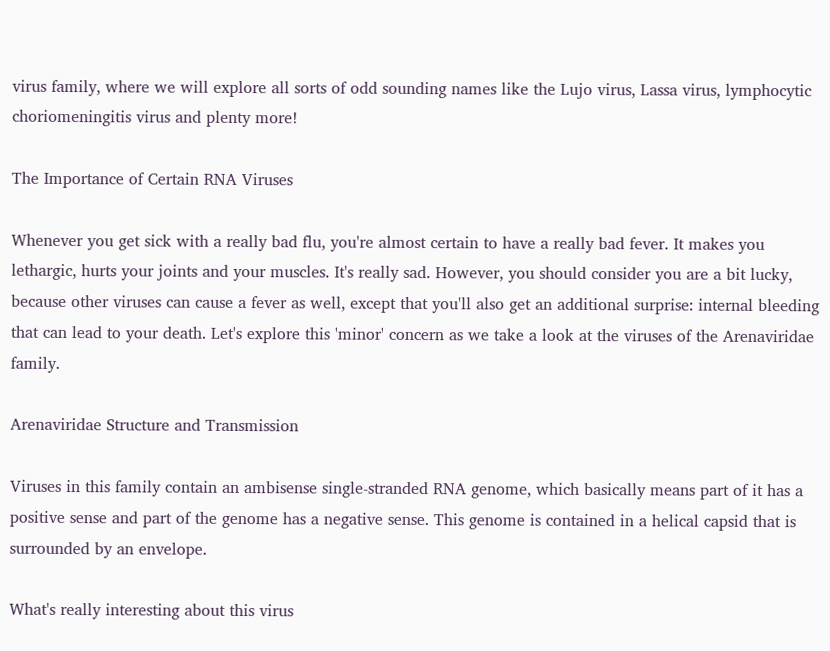virus family, where we will explore all sorts of odd sounding names like the Lujo virus, Lassa virus, lymphocytic choriomeningitis virus and plenty more!

The Importance of Certain RNA Viruses

Whenever you get sick with a really bad flu, you're almost certain to have a really bad fever. It makes you lethargic, hurts your joints and your muscles. It's really sad. However, you should consider you are a bit lucky, because other viruses can cause a fever as well, except that you'll also get an additional surprise: internal bleeding that can lead to your death. Let's explore this 'minor' concern as we take a look at the viruses of the Arenaviridae family.

Arenaviridae Structure and Transmission

Viruses in this family contain an ambisense single-stranded RNA genome, which basically means part of it has a positive sense and part of the genome has a negative sense. This genome is contained in a helical capsid that is surrounded by an envelope.

What's really interesting about this virus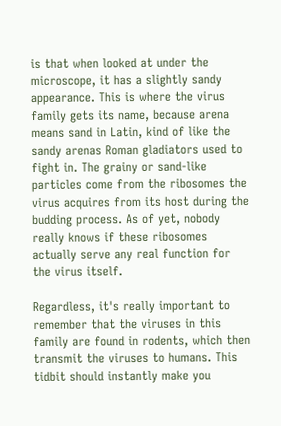is that when looked at under the microscope, it has a slightly sandy appearance. This is where the virus family gets its name, because arena means sand in Latin, kind of like the sandy arenas Roman gladiators used to fight in. The grainy or sand-like particles come from the ribosomes the virus acquires from its host during the budding process. As of yet, nobody really knows if these ribosomes actually serve any real function for the virus itself.

Regardless, it's really important to remember that the viruses in this family are found in rodents, which then transmit the viruses to humans. This tidbit should instantly make you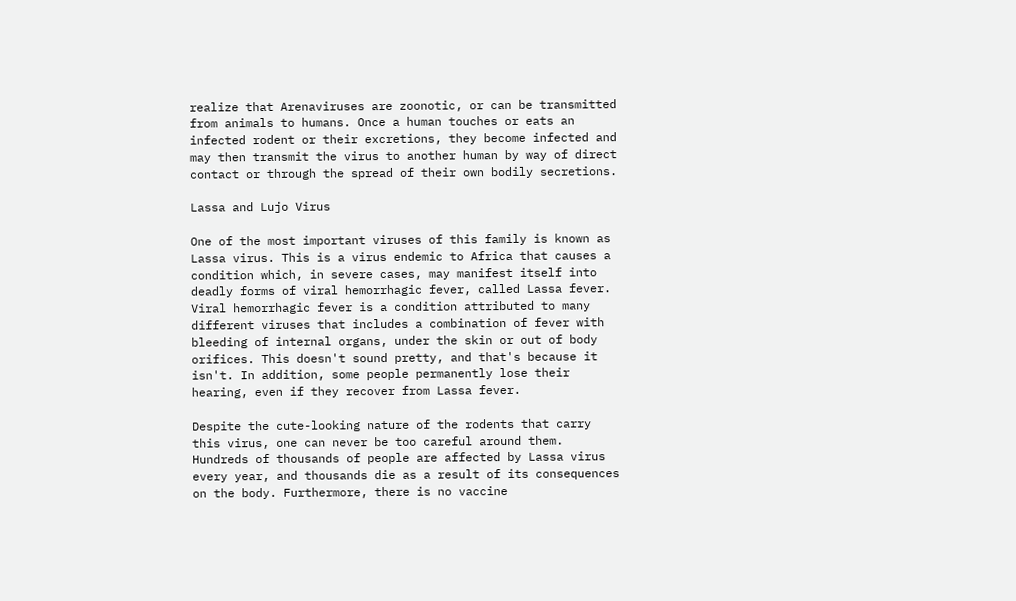realize that Arenaviruses are zoonotic, or can be transmitted from animals to humans. Once a human touches or eats an infected rodent or their excretions, they become infected and may then transmit the virus to another human by way of direct contact or through the spread of their own bodily secretions.

Lassa and Lujo Virus

One of the most important viruses of this family is known as Lassa virus. This is a virus endemic to Africa that causes a condition which, in severe cases, may manifest itself into deadly forms of viral hemorrhagic fever, called Lassa fever. Viral hemorrhagic fever is a condition attributed to many different viruses that includes a combination of fever with bleeding of internal organs, under the skin or out of body orifices. This doesn't sound pretty, and that's because it isn't. In addition, some people permanently lose their hearing, even if they recover from Lassa fever.

Despite the cute-looking nature of the rodents that carry this virus, one can never be too careful around them. Hundreds of thousands of people are affected by Lassa virus every year, and thousands die as a result of its consequences on the body. Furthermore, there is no vaccine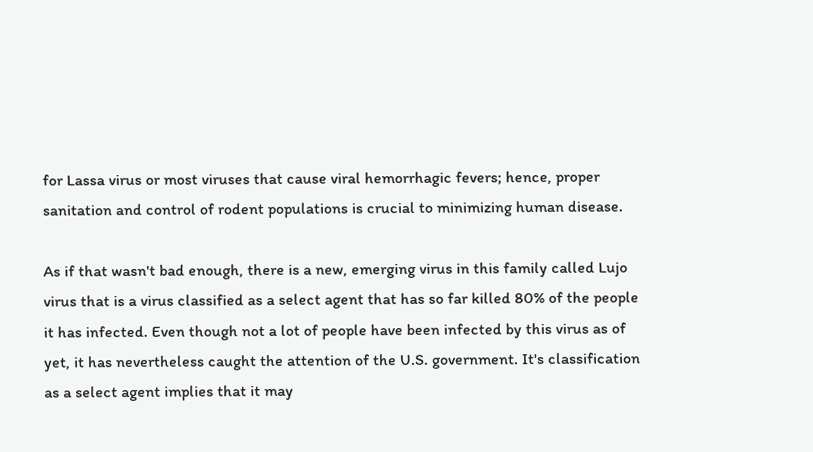for Lassa virus or most viruses that cause viral hemorrhagic fevers; hence, proper sanitation and control of rodent populations is crucial to minimizing human disease.

As if that wasn't bad enough, there is a new, emerging virus in this family called Lujo virus that is a virus classified as a select agent that has so far killed 80% of the people it has infected. Even though not a lot of people have been infected by this virus as of yet, it has nevertheless caught the attention of the U.S. government. It's classification as a select agent implies that it may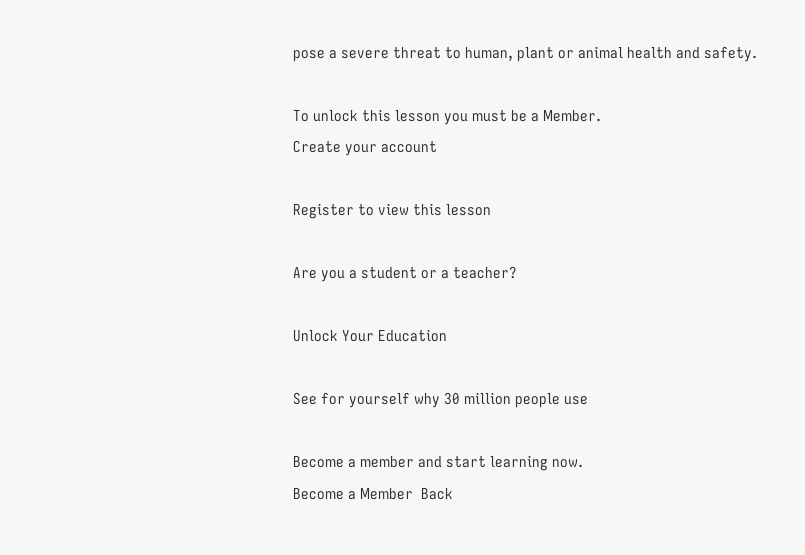pose a severe threat to human, plant or animal health and safety.

To unlock this lesson you must be a Member.
Create your account

Register to view this lesson

Are you a student or a teacher?

Unlock Your Education

See for yourself why 30 million people use

Become a member and start learning now.
Become a Member  Back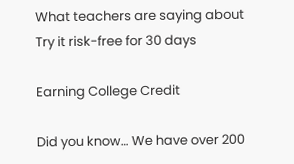What teachers are saying about
Try it risk-free for 30 days

Earning College Credit

Did you know… We have over 200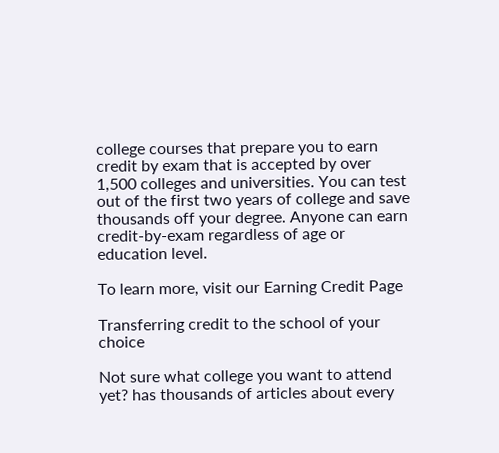college courses that prepare you to earn credit by exam that is accepted by over 1,500 colleges and universities. You can test out of the first two years of college and save thousands off your degree. Anyone can earn credit-by-exam regardless of age or education level.

To learn more, visit our Earning Credit Page

Transferring credit to the school of your choice

Not sure what college you want to attend yet? has thousands of articles about every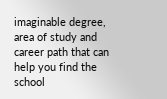imaginable degree, area of study and career path that can help you find the school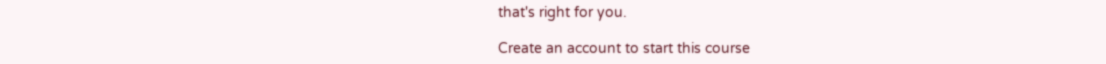that's right for you.

Create an account to start this course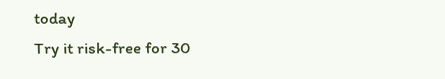today
Try it risk-free for 30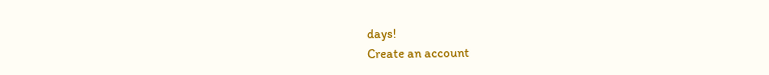days!
Create an account